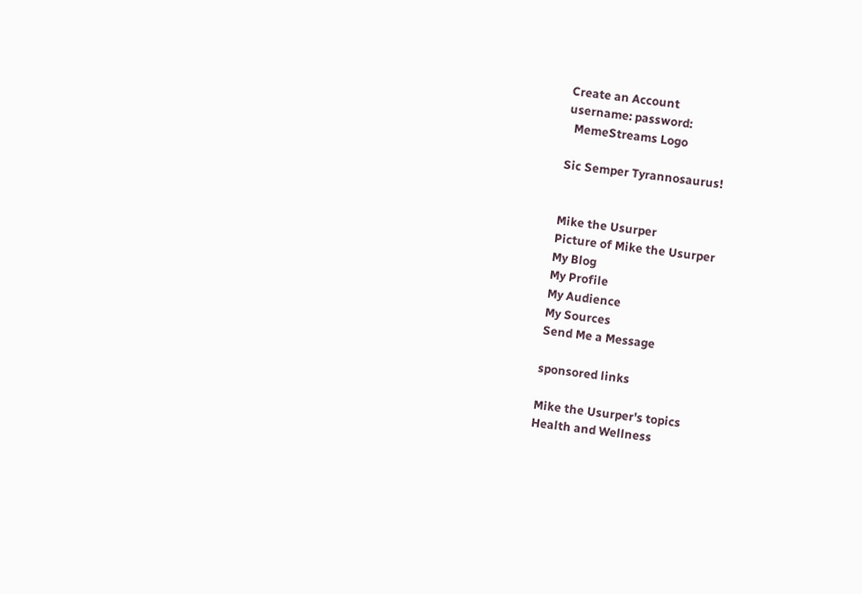Create an Account
username: password:
  MemeStreams Logo

Sic Semper Tyrannosaurus!


Mike the Usurper
Picture of Mike the Usurper
My Blog
My Profile
My Audience
My Sources
Send Me a Message

sponsored links

Mike the Usurper's topics
Health and Wellness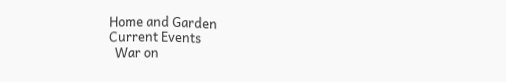Home and Garden
Current Events
  War on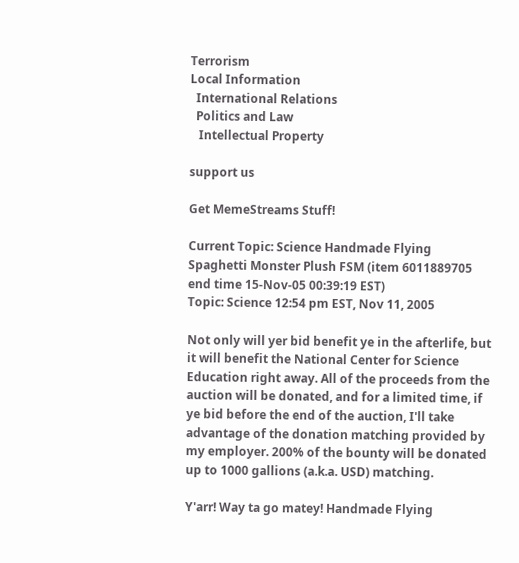Terrorism
Local Information
  International Relations
  Politics and Law
   Intellectual Property

support us

Get MemeStreams Stuff!

Current Topic: Science Handmade Flying Spaghetti Monster Plush FSM (item 6011889705 end time 15-Nov-05 00:39:19 EST)
Topic: Science 12:54 pm EST, Nov 11, 2005

Not only will yer bid benefit ye in the afterlife, but it will benefit the National Center for Science Education right away. All of the proceeds from the auction will be donated, and for a limited time, if ye bid before the end of the auction, I'll take advantage of the donation matching provided by my employer. 200% of the bounty will be donated up to 1000 gallions (a.k.a. USD) matching.

Y'arr! Way ta go matey! Handmade Flying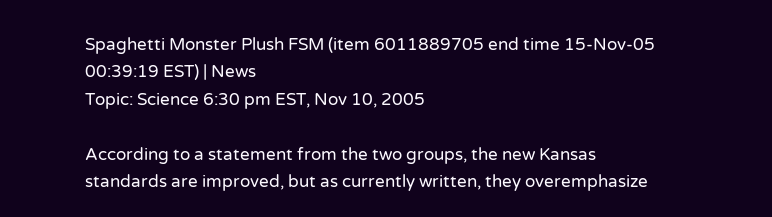Spaghetti Monster Plush FSM (item 6011889705 end time 15-Nov-05 00:39:19 EST) | News
Topic: Science 6:30 pm EST, Nov 10, 2005

According to a statement from the two groups, the new Kansas standards are improved, but as currently written, they overemphasize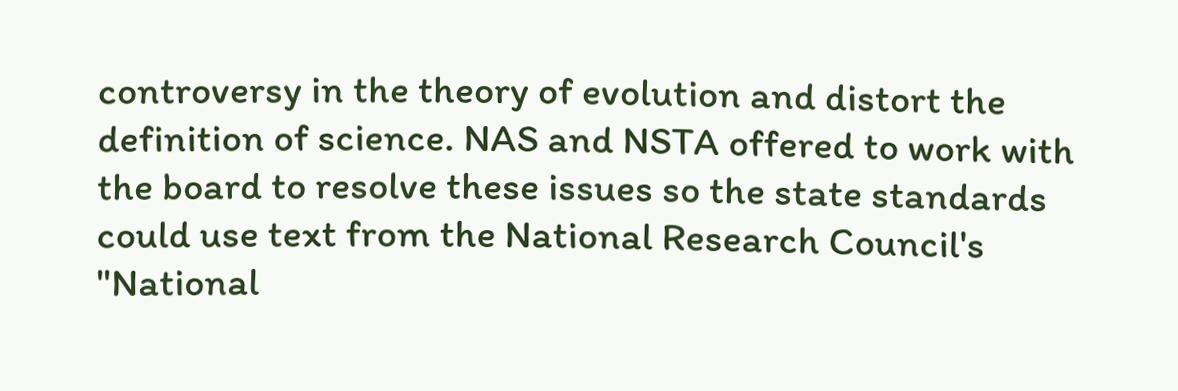controversy in the theory of evolution and distort the definition of science. NAS and NSTA offered to work with the board to resolve these issues so the state standards could use text from the National Research Council's "National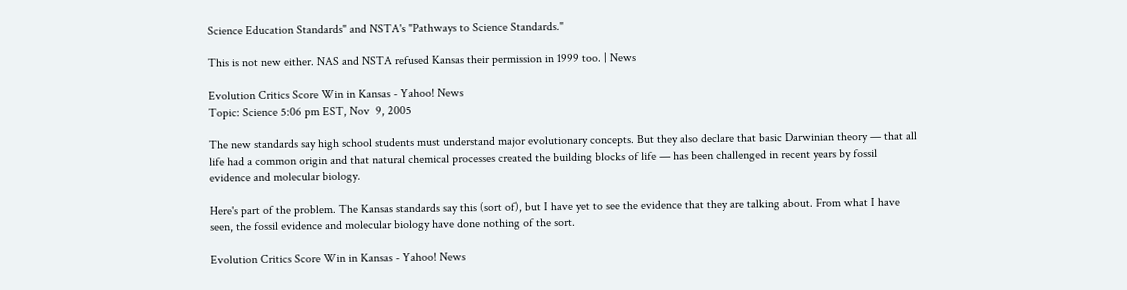Science Education Standards" and NSTA's "Pathways to Science Standards."

This is not new either. NAS and NSTA refused Kansas their permission in 1999 too. | News

Evolution Critics Score Win in Kansas - Yahoo! News
Topic: Science 5:06 pm EST, Nov  9, 2005

The new standards say high school students must understand major evolutionary concepts. But they also declare that basic Darwinian theory — that all life had a common origin and that natural chemical processes created the building blocks of life — has been challenged in recent years by fossil evidence and molecular biology.

Here's part of the problem. The Kansas standards say this (sort of), but I have yet to see the evidence that they are talking about. From what I have seen, the fossil evidence and molecular biology have done nothing of the sort.

Evolution Critics Score Win in Kansas - Yahoo! News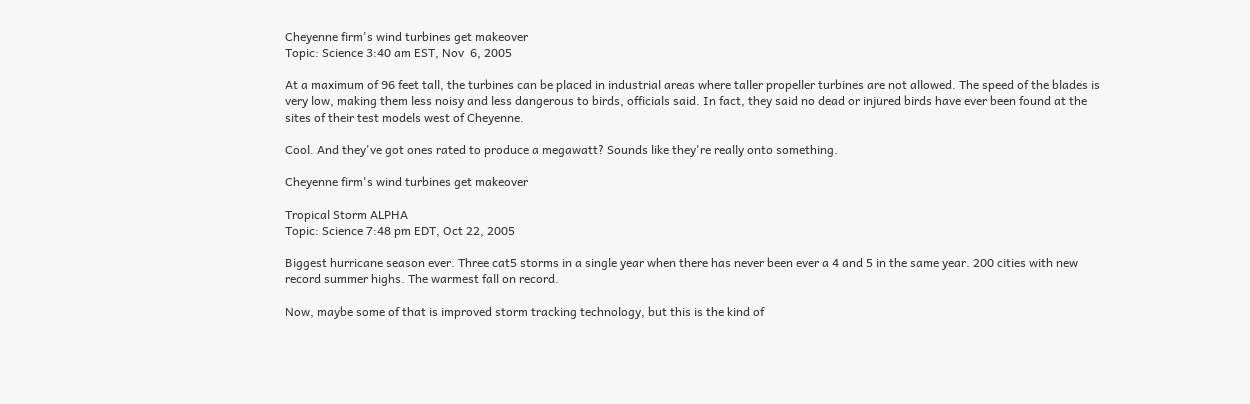Cheyenne firm's wind turbines get makeover
Topic: Science 3:40 am EST, Nov  6, 2005

At a maximum of 96 feet tall, the turbines can be placed in industrial areas where taller propeller turbines are not allowed. The speed of the blades is very low, making them less noisy and less dangerous to birds, officials said. In fact, they said no dead or injured birds have ever been found at the sites of their test models west of Cheyenne.

Cool. And they've got ones rated to produce a megawatt? Sounds like they're really onto something.

Cheyenne firm's wind turbines get makeover

Tropical Storm ALPHA
Topic: Science 7:48 pm EDT, Oct 22, 2005

Biggest hurricane season ever. Three cat5 storms in a single year when there has never been ever a 4 and 5 in the same year. 200 cities with new record summer highs. The warmest fall on record.

Now, maybe some of that is improved storm tracking technology, but this is the kind of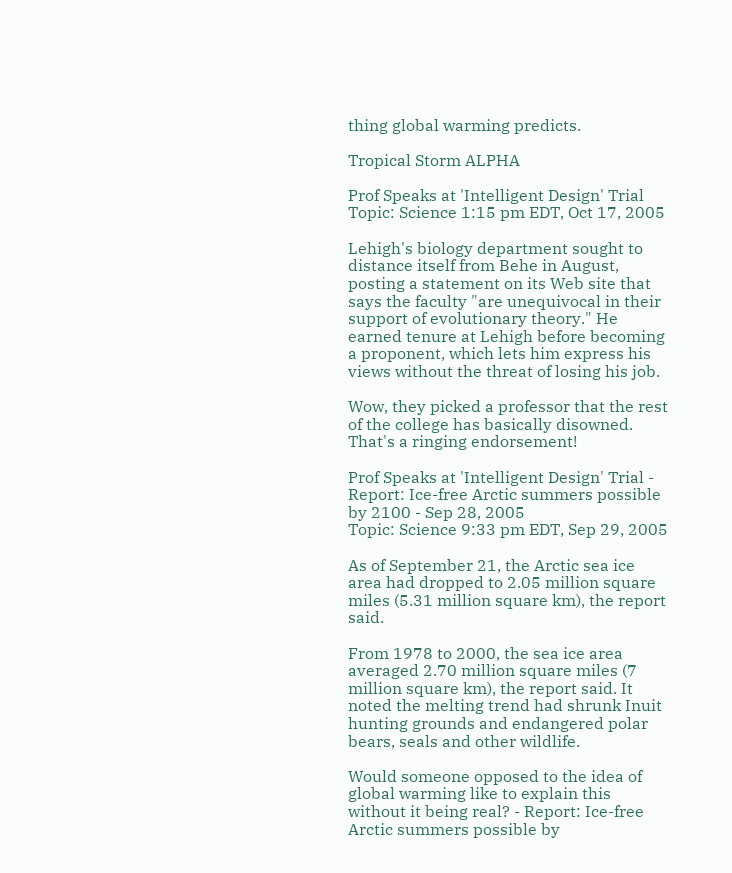thing global warming predicts.

Tropical Storm ALPHA

Prof Speaks at 'Intelligent Design' Trial
Topic: Science 1:15 pm EDT, Oct 17, 2005

Lehigh's biology department sought to distance itself from Behe in August, posting a statement on its Web site that says the faculty "are unequivocal in their support of evolutionary theory." He earned tenure at Lehigh before becoming a proponent, which lets him express his views without the threat of losing his job.

Wow, they picked a professor that the rest of the college has basically disowned. That's a ringing endorsement!

Prof Speaks at 'Intelligent Design' Trial - Report: Ice-free Arctic summers possible by 2100 - Sep 28, 2005
Topic: Science 9:33 pm EDT, Sep 29, 2005

As of September 21, the Arctic sea ice area had dropped to 2.05 million square miles (5.31 million square km), the report said.

From 1978 to 2000, the sea ice area averaged 2.70 million square miles (7 million square km), the report said. It noted the melting trend had shrunk Inuit hunting grounds and endangered polar bears, seals and other wildlife.

Would someone opposed to the idea of global warming like to explain this without it being real? - Report: Ice-free Arctic summers possible by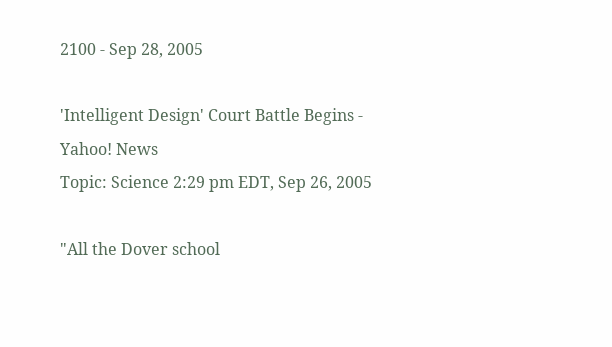2100 - Sep 28, 2005

'Intelligent Design' Court Battle Begins - Yahoo! News
Topic: Science 2:29 pm EDT, Sep 26, 2005

"All the Dover school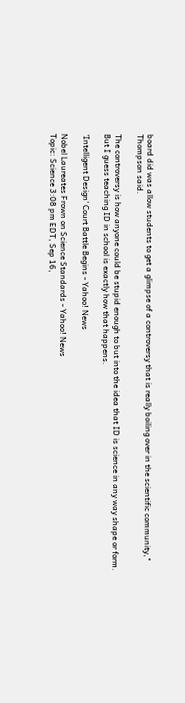board did was allow students to get a glimpse of a controversy that is really boiling over in the scientific community," Thompson said.

The controversy is how anyone could be stupid enough to but into the idea that ID is science in any way shape or form. But I guess teaching ID in school is exactly how that happens.

'Intelligent Design' Court Battle Begins - Yahoo! News

Nobel Laureates Frown on Science Standards - Yahoo! News
Topic: Science 3:08 pm EDT, Sep 16,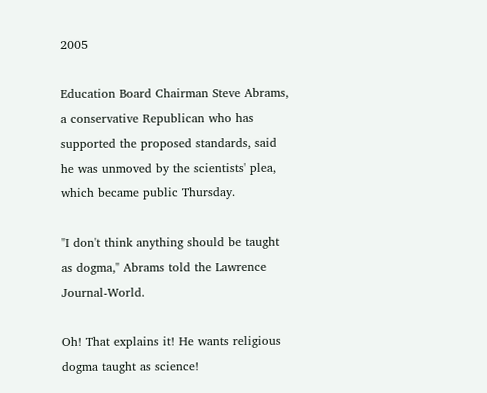2005

Education Board Chairman Steve Abrams, a conservative Republican who has supported the proposed standards, said he was unmoved by the scientists' plea, which became public Thursday.

"I don't think anything should be taught as dogma," Abrams told the Lawrence Journal-World.

Oh! That explains it! He wants religious dogma taught as science!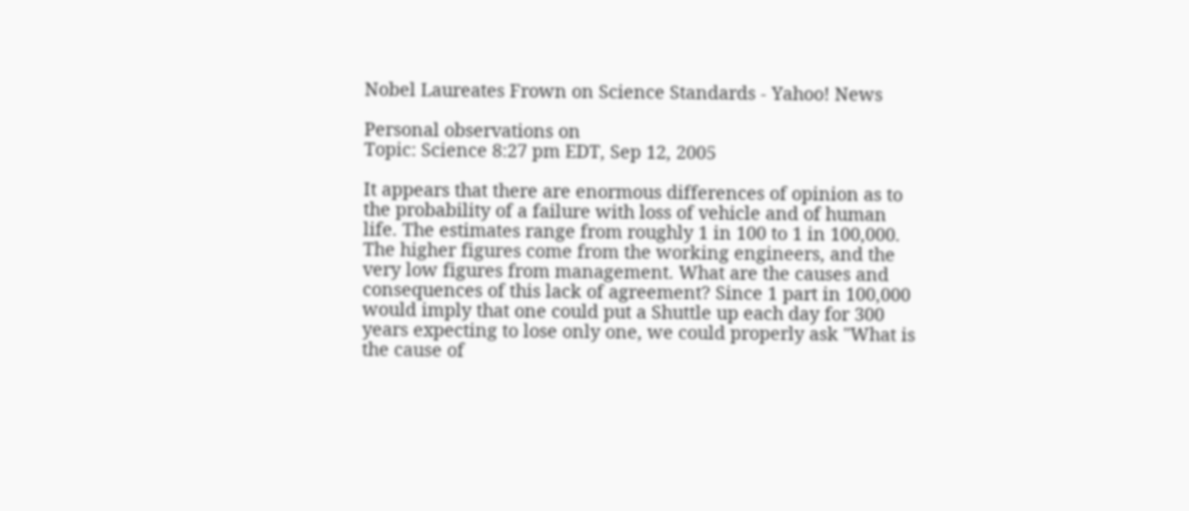Nobel Laureates Frown on Science Standards - Yahoo! News

Personal observations on
Topic: Science 8:27 pm EDT, Sep 12, 2005

It appears that there are enormous differences of opinion as to the probability of a failure with loss of vehicle and of human life. The estimates range from roughly 1 in 100 to 1 in 100,000. The higher figures come from the working engineers, and the very low figures from management. What are the causes and consequences of this lack of agreement? Since 1 part in 100,000 would imply that one could put a Shuttle up each day for 300 years expecting to lose only one, we could properly ask "What is the cause of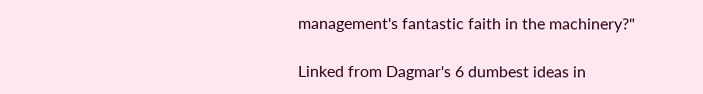management's fantastic faith in the machinery?"

Linked from Dagmar's 6 dumbest ideas in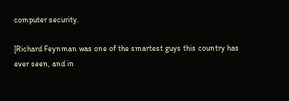computer security.

[Richard Feynman was one of the smartest guys this country has ever seen, and in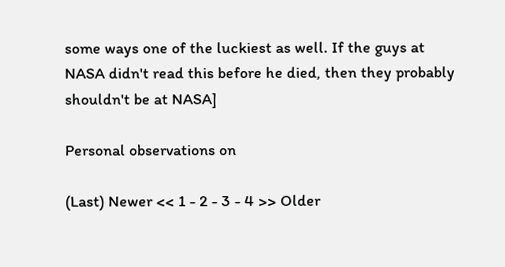some ways one of the luckiest as well. If the guys at NASA didn't read this before he died, then they probably shouldn't be at NASA]

Personal observations on

(Last) Newer << 1 - 2 - 3 - 4 >> Older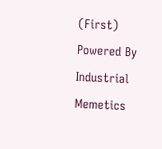(First)
Powered By Industrial Memetics